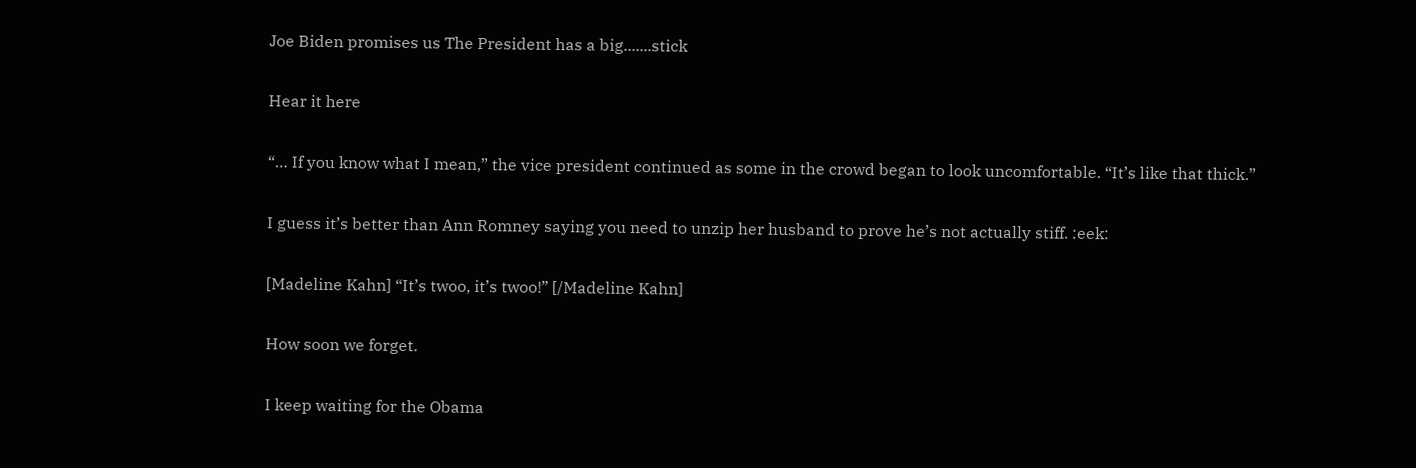Joe Biden promises us The President has a big.......stick

Hear it here

“… If you know what I mean,” the vice president continued as some in the crowd began to look uncomfortable. “It’s like that thick.”

I guess it’s better than Ann Romney saying you need to unzip her husband to prove he’s not actually stiff. :eek:

[Madeline Kahn] “It’s twoo, it’s twoo!” [/Madeline Kahn]

How soon we forget.

I keep waiting for the Obama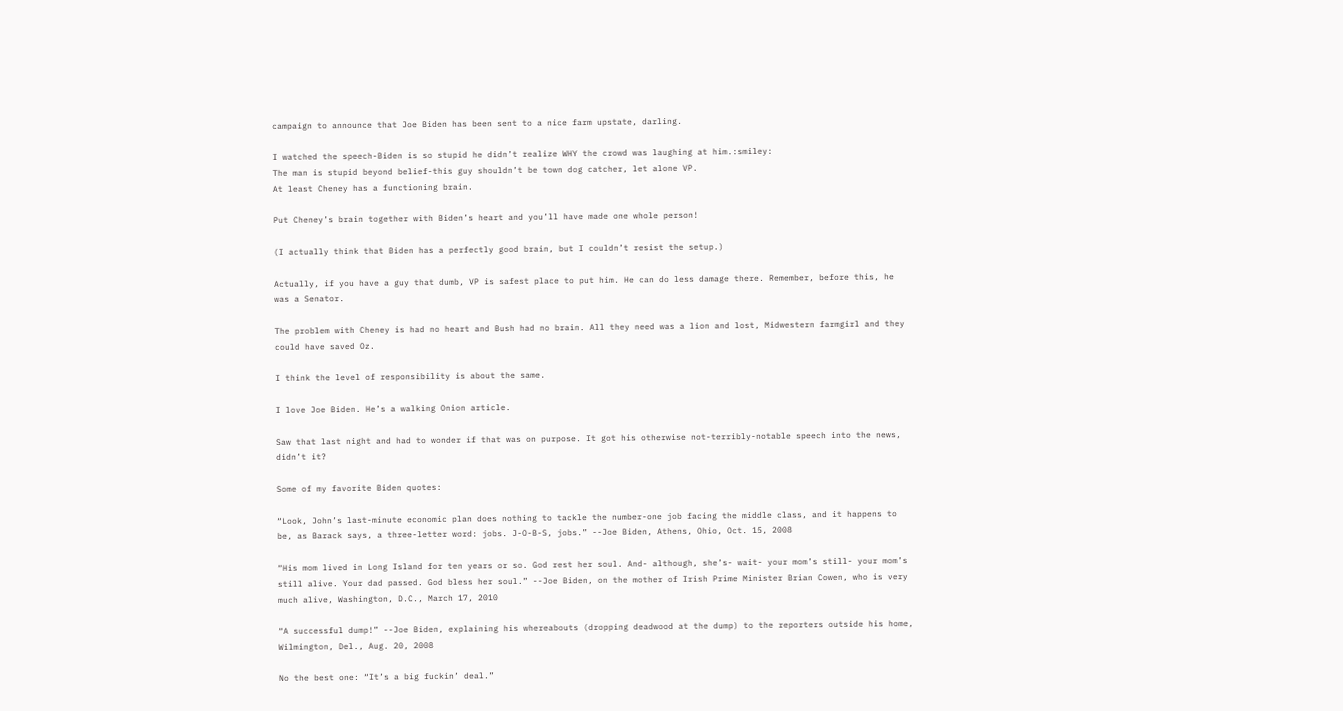campaign to announce that Joe Biden has been sent to a nice farm upstate, darling.

I watched the speech-Biden is so stupid he didn’t realize WHY the crowd was laughing at him.:smiley:
The man is stupid beyond belief-this guy shouldn’t be town dog catcher, let alone VP.
At least Cheney has a functioning brain.

Put Cheney’s brain together with Biden’s heart and you’ll have made one whole person!

(I actually think that Biden has a perfectly good brain, but I couldn’t resist the setup.)

Actually, if you have a guy that dumb, VP is safest place to put him. He can do less damage there. Remember, before this, he was a Senator.

The problem with Cheney is had no heart and Bush had no brain. All they need was a lion and lost, Midwestern farmgirl and they could have saved Oz.

I think the level of responsibility is about the same.

I love Joe Biden. He’s a walking Onion article.

Saw that last night and had to wonder if that was on purpose. It got his otherwise not-terribly-notable speech into the news, didn’t it?

Some of my favorite Biden quotes:

“Look, John’s last-minute economic plan does nothing to tackle the number-one job facing the middle class, and it happens to be, as Barack says, a three-letter word: jobs. J-O-B-S, jobs.” --Joe Biden, Athens, Ohio, Oct. 15, 2008

“His mom lived in Long Island for ten years or so. God rest her soul. And- although, she’s- wait- your mom’s still- your mom’s still alive. Your dad passed. God bless her soul.” --Joe Biden, on the mother of Irish Prime Minister Brian Cowen, who is very much alive, Washington, D.C., March 17, 2010

“A successful dump!” --Joe Biden, explaining his whereabouts (dropping deadwood at the dump) to the reporters outside his home, Wilmington, Del., Aug. 20, 2008

No the best one: “It’s a big fuckin’ deal.”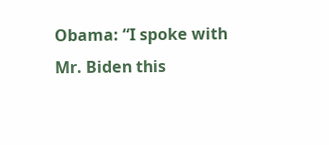Obama: “I spoke with Mr. Biden this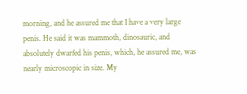morning, and he assured me that I have a very large penis. He said it was mammoth, dinosauric, and absolutely dwarfed his penis, which, he assured me, was nearly microscopic in size. My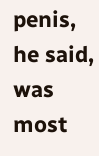penis, he said, was most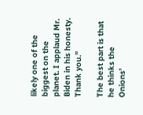likely one of the biggest on the planet. I applaud Mr. Biden in his honesty. Thank you.”

The best part is that he thinks the Onions’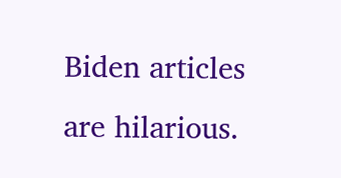Biden articles are hilarious.